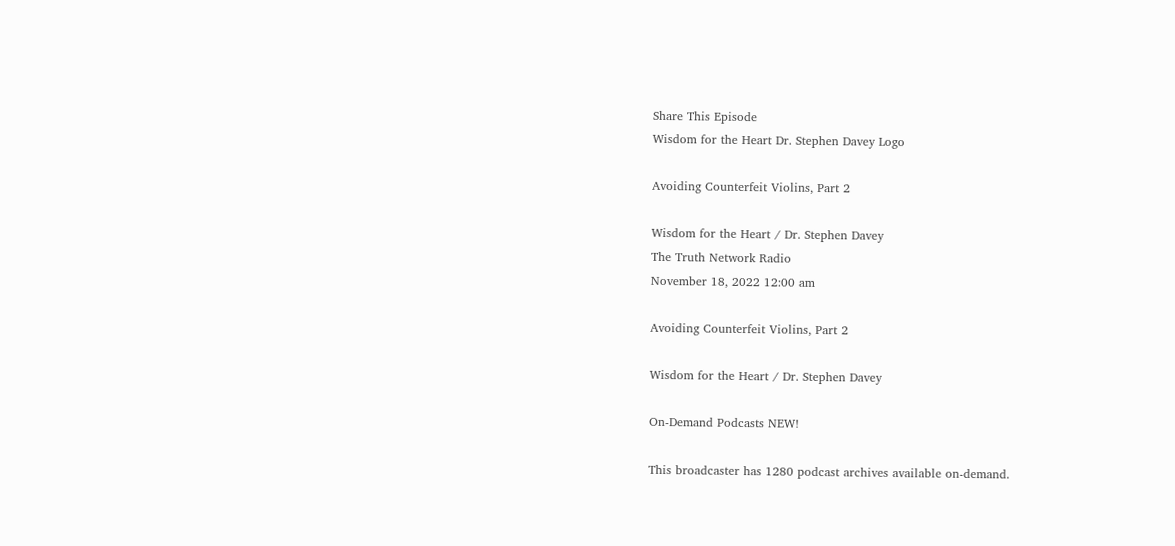Share This Episode
Wisdom for the Heart Dr. Stephen Davey Logo

Avoiding Counterfeit Violins, Part 2

Wisdom for the Heart / Dr. Stephen Davey
The Truth Network Radio
November 18, 2022 12:00 am

Avoiding Counterfeit Violins, Part 2

Wisdom for the Heart / Dr. Stephen Davey

On-Demand Podcasts NEW!

This broadcaster has 1280 podcast archives available on-demand.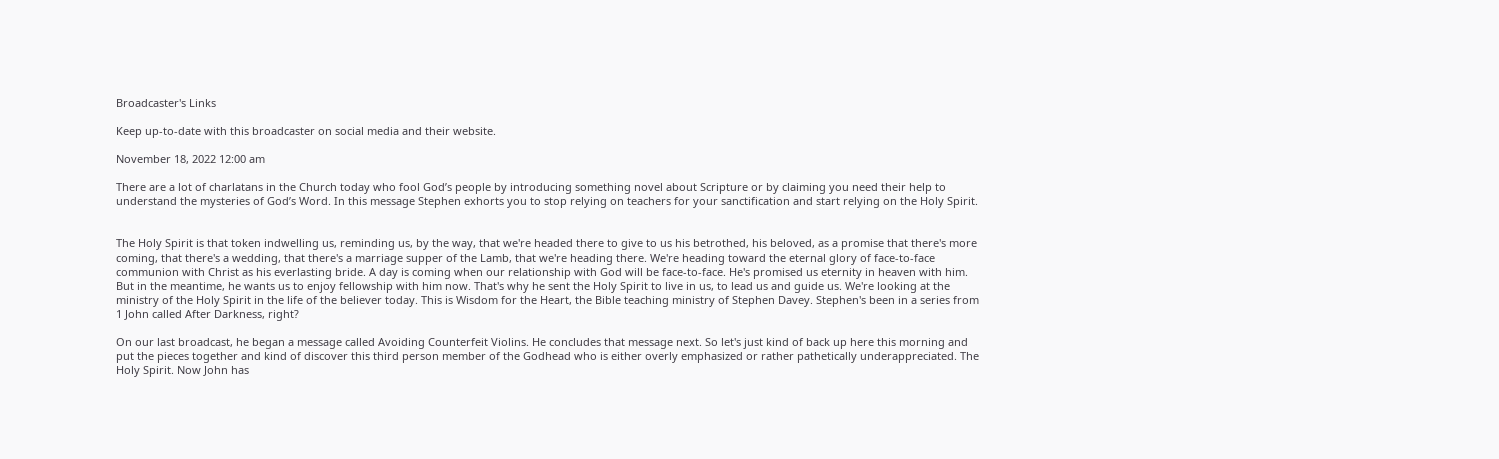Broadcaster's Links

Keep up-to-date with this broadcaster on social media and their website.

November 18, 2022 12:00 am

There are a lot of charlatans in the Church today who fool God’s people by introducing something novel about Scripture or by claiming you need their help to understand the mysteries of God’s Word. In this message Stephen exhorts you to stop relying on teachers for your sanctification and start relying on the Holy Spirit.


The Holy Spirit is that token indwelling us, reminding us, by the way, that we're headed there to give to us his betrothed, his beloved, as a promise that there's more coming, that there's a wedding, that there's a marriage supper of the Lamb, that we're heading there. We're heading toward the eternal glory of face-to-face communion with Christ as his everlasting bride. A day is coming when our relationship with God will be face-to-face. He's promised us eternity in heaven with him. But in the meantime, he wants us to enjoy fellowship with him now. That's why he sent the Holy Spirit to live in us, to lead us and guide us. We're looking at the ministry of the Holy Spirit in the life of the believer today. This is Wisdom for the Heart, the Bible teaching ministry of Stephen Davey. Stephen's been in a series from 1 John called After Darkness, right?

On our last broadcast, he began a message called Avoiding Counterfeit Violins. He concludes that message next. So let's just kind of back up here this morning and put the pieces together and kind of discover this third person member of the Godhead who is either overly emphasized or rather pathetically underappreciated. The Holy Spirit. Now John has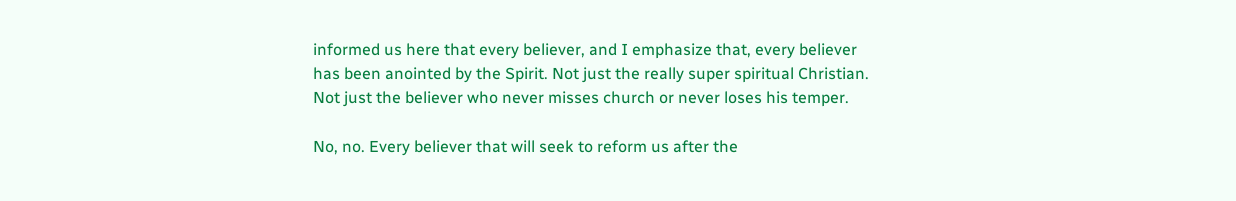informed us here that every believer, and I emphasize that, every believer has been anointed by the Spirit. Not just the really super spiritual Christian. Not just the believer who never misses church or never loses his temper.

No, no. Every believer that will seek to reform us after the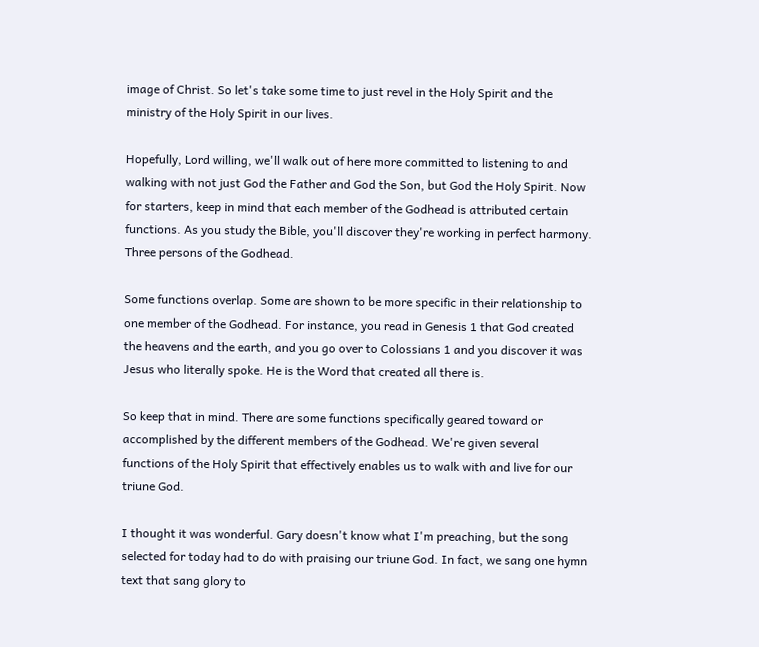image of Christ. So let's take some time to just revel in the Holy Spirit and the ministry of the Holy Spirit in our lives.

Hopefully, Lord willing, we'll walk out of here more committed to listening to and walking with not just God the Father and God the Son, but God the Holy Spirit. Now for starters, keep in mind that each member of the Godhead is attributed certain functions. As you study the Bible, you'll discover they're working in perfect harmony. Three persons of the Godhead.

Some functions overlap. Some are shown to be more specific in their relationship to one member of the Godhead. For instance, you read in Genesis 1 that God created the heavens and the earth, and you go over to Colossians 1 and you discover it was Jesus who literally spoke. He is the Word that created all there is.

So keep that in mind. There are some functions specifically geared toward or accomplished by the different members of the Godhead. We're given several functions of the Holy Spirit that effectively enables us to walk with and live for our triune God.

I thought it was wonderful. Gary doesn't know what I'm preaching, but the song selected for today had to do with praising our triune God. In fact, we sang one hymn text that sang glory to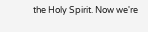the Holy Spirit. Now we're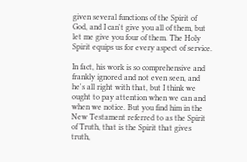given several functions of the Spirit of God, and I can't give you all of them, but let me give you four of them. The Holy Spirit equips us for every aspect of service.

In fact, his work is so comprehensive and frankly ignored and not even seen, and he's all right with that, but I think we ought to pay attention when we can and when we notice. But you find him in the New Testament referred to as the Spirit of Truth, that is the Spirit that gives truth,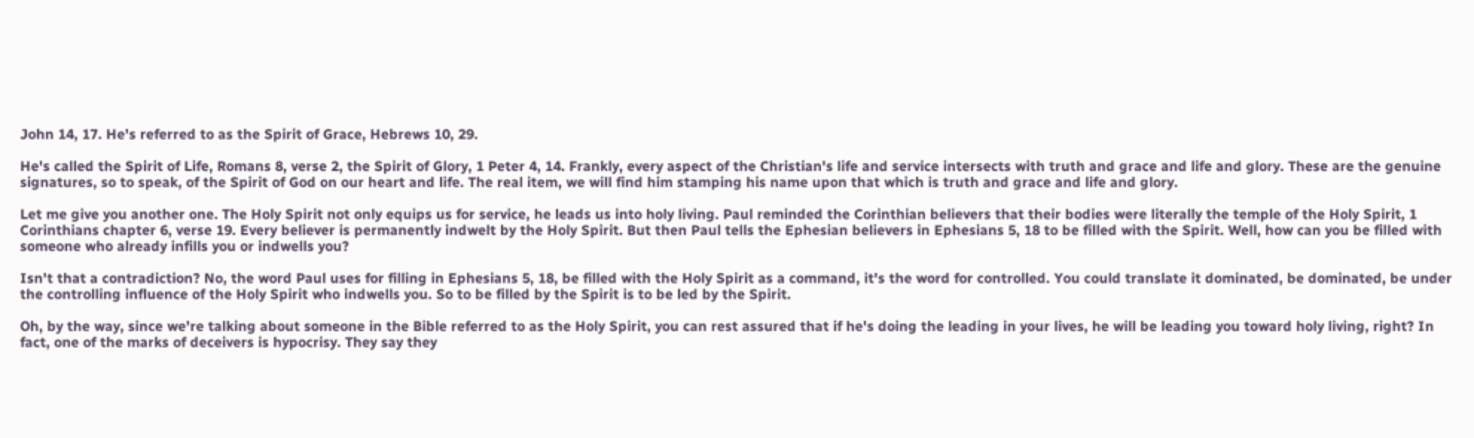John 14, 17. He's referred to as the Spirit of Grace, Hebrews 10, 29.

He's called the Spirit of Life, Romans 8, verse 2, the Spirit of Glory, 1 Peter 4, 14. Frankly, every aspect of the Christian's life and service intersects with truth and grace and life and glory. These are the genuine signatures, so to speak, of the Spirit of God on our heart and life. The real item, we will find him stamping his name upon that which is truth and grace and life and glory.

Let me give you another one. The Holy Spirit not only equips us for service, he leads us into holy living. Paul reminded the Corinthian believers that their bodies were literally the temple of the Holy Spirit, 1 Corinthians chapter 6, verse 19. Every believer is permanently indwelt by the Holy Spirit. But then Paul tells the Ephesian believers in Ephesians 5, 18 to be filled with the Spirit. Well, how can you be filled with someone who already infills you or indwells you?

Isn't that a contradiction? No, the word Paul uses for filling in Ephesians 5, 18, be filled with the Holy Spirit as a command, it's the word for controlled. You could translate it dominated, be dominated, be under the controlling influence of the Holy Spirit who indwells you. So to be filled by the Spirit is to be led by the Spirit.

Oh, by the way, since we're talking about someone in the Bible referred to as the Holy Spirit, you can rest assured that if he's doing the leading in your lives, he will be leading you toward holy living, right? In fact, one of the marks of deceivers is hypocrisy. They say they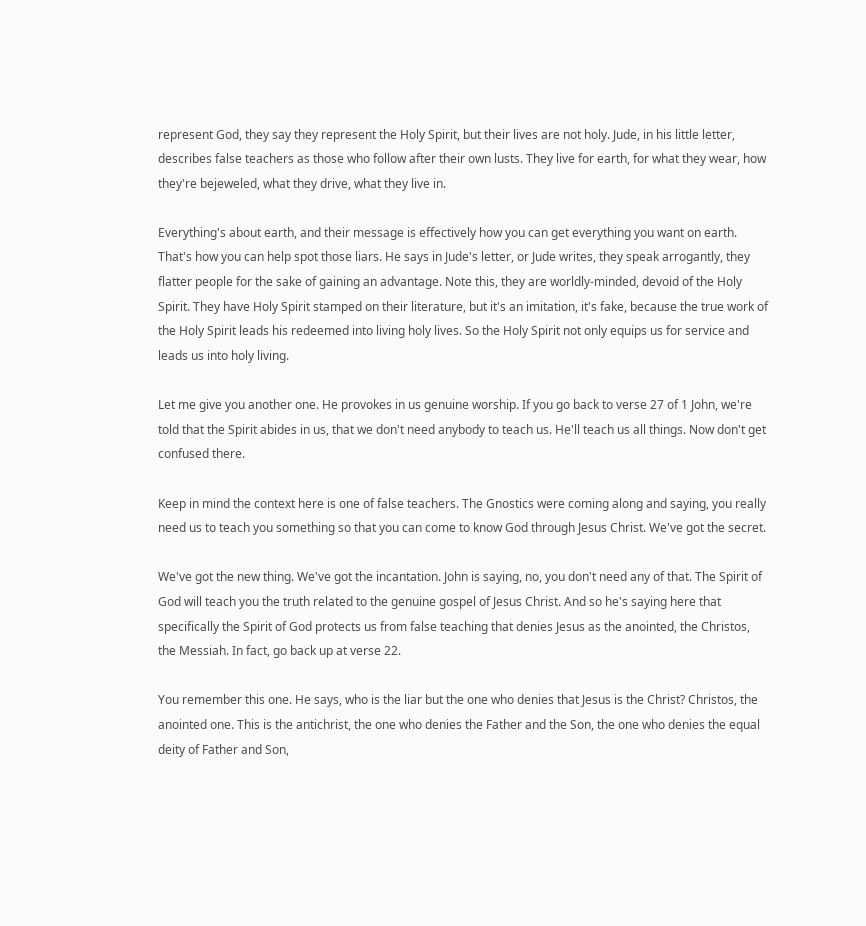represent God, they say they represent the Holy Spirit, but their lives are not holy. Jude, in his little letter, describes false teachers as those who follow after their own lusts. They live for earth, for what they wear, how they're bejeweled, what they drive, what they live in.

Everything's about earth, and their message is effectively how you can get everything you want on earth. That's how you can help spot those liars. He says in Jude's letter, or Jude writes, they speak arrogantly, they flatter people for the sake of gaining an advantage. Note this, they are worldly-minded, devoid of the Holy Spirit. They have Holy Spirit stamped on their literature, but it's an imitation, it's fake, because the true work of the Holy Spirit leads his redeemed into living holy lives. So the Holy Spirit not only equips us for service and leads us into holy living.

Let me give you another one. He provokes in us genuine worship. If you go back to verse 27 of 1 John, we're told that the Spirit abides in us, that we don't need anybody to teach us. He'll teach us all things. Now don't get confused there.

Keep in mind the context here is one of false teachers. The Gnostics were coming along and saying, you really need us to teach you something so that you can come to know God through Jesus Christ. We've got the secret.

We've got the new thing. We've got the incantation. John is saying, no, you don't need any of that. The Spirit of God will teach you the truth related to the genuine gospel of Jesus Christ. And so he's saying here that specifically the Spirit of God protects us from false teaching that denies Jesus as the anointed, the Christos, the Messiah. In fact, go back up at verse 22.

You remember this one. He says, who is the liar but the one who denies that Jesus is the Christ? Christos, the anointed one. This is the antichrist, the one who denies the Father and the Son, the one who denies the equal deity of Father and Son,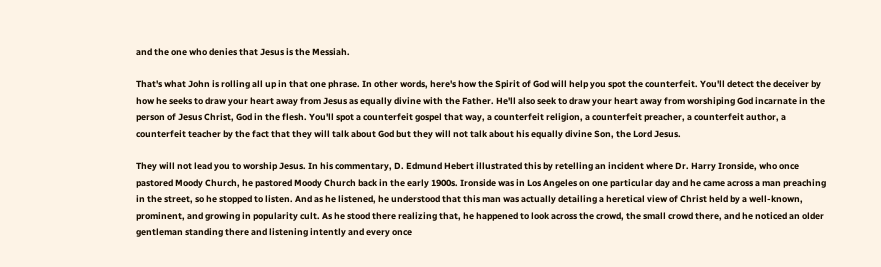and the one who denies that Jesus is the Messiah.

That's what John is rolling all up in that one phrase. In other words, here's how the Spirit of God will help you spot the counterfeit. You'll detect the deceiver by how he seeks to draw your heart away from Jesus as equally divine with the Father. He'll also seek to draw your heart away from worshiping God incarnate in the person of Jesus Christ, God in the flesh. You'll spot a counterfeit gospel that way, a counterfeit religion, a counterfeit preacher, a counterfeit author, a counterfeit teacher by the fact that they will talk about God but they will not talk about his equally divine Son, the Lord Jesus.

They will not lead you to worship Jesus. In his commentary, D. Edmund Hebert illustrated this by retelling an incident where Dr. Harry Ironside, who once pastored Moody Church, he pastored Moody Church back in the early 1900s. Ironside was in Los Angeles on one particular day and he came across a man preaching in the street, so he stopped to listen. And as he listened, he understood that this man was actually detailing a heretical view of Christ held by a well-known, prominent, and growing in popularity cult. As he stood there realizing that, he happened to look across the crowd, the small crowd there, and he noticed an older gentleman standing there and listening intently and every once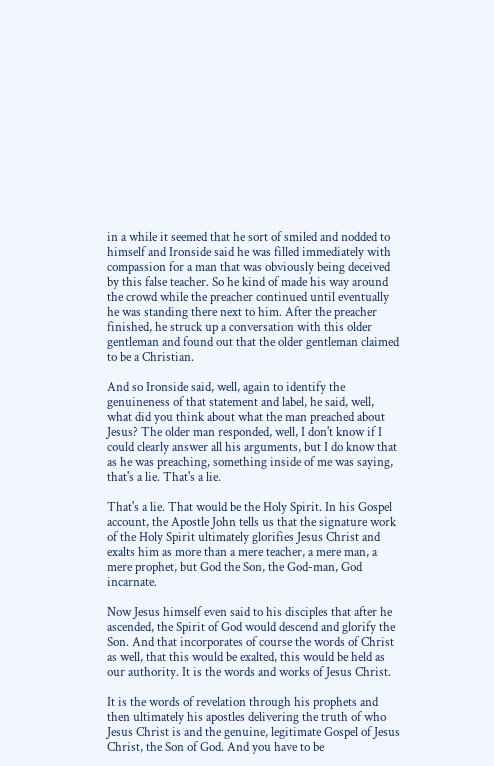in a while it seemed that he sort of smiled and nodded to himself and Ironside said he was filled immediately with compassion for a man that was obviously being deceived by this false teacher. So he kind of made his way around the crowd while the preacher continued until eventually he was standing there next to him. After the preacher finished, he struck up a conversation with this older gentleman and found out that the older gentleman claimed to be a Christian.

And so Ironside said, well, again to identify the genuineness of that statement and label, he said, well, what did you think about what the man preached about Jesus? The older man responded, well, I don't know if I could clearly answer all his arguments, but I do know that as he was preaching, something inside of me was saying, that's a lie. That's a lie.

That's a lie. That would be the Holy Spirit. In his Gospel account, the Apostle John tells us that the signature work of the Holy Spirit ultimately glorifies Jesus Christ and exalts him as more than a mere teacher, a mere man, a mere prophet, but God the Son, the God-man, God incarnate.

Now Jesus himself even said to his disciples that after he ascended, the Spirit of God would descend and glorify the Son. And that incorporates of course the words of Christ as well, that this would be exalted, this would be held as our authority. It is the words and works of Jesus Christ.

It is the words of revelation through his prophets and then ultimately his apostles delivering the truth of who Jesus Christ is and the genuine, legitimate Gospel of Jesus Christ, the Son of God. And you have to be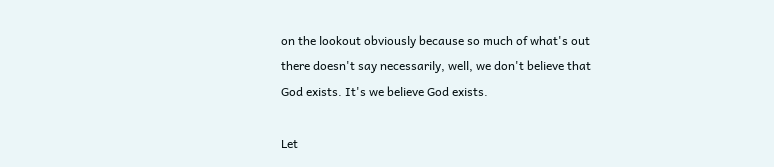on the lookout obviously because so much of what's out there doesn't say necessarily, well, we don't believe that God exists. It's we believe God exists.

Let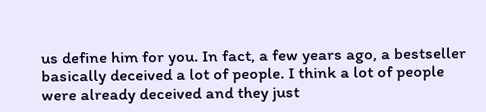us define him for you. In fact, a few years ago, a bestseller basically deceived a lot of people. I think a lot of people were already deceived and they just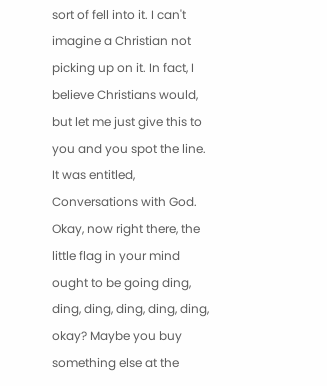sort of fell into it. I can't imagine a Christian not picking up on it. In fact, I believe Christians would, but let me just give this to you and you spot the line. It was entitled, Conversations with God. Okay, now right there, the little flag in your mind ought to be going ding, ding, ding, ding, ding, ding, okay? Maybe you buy something else at the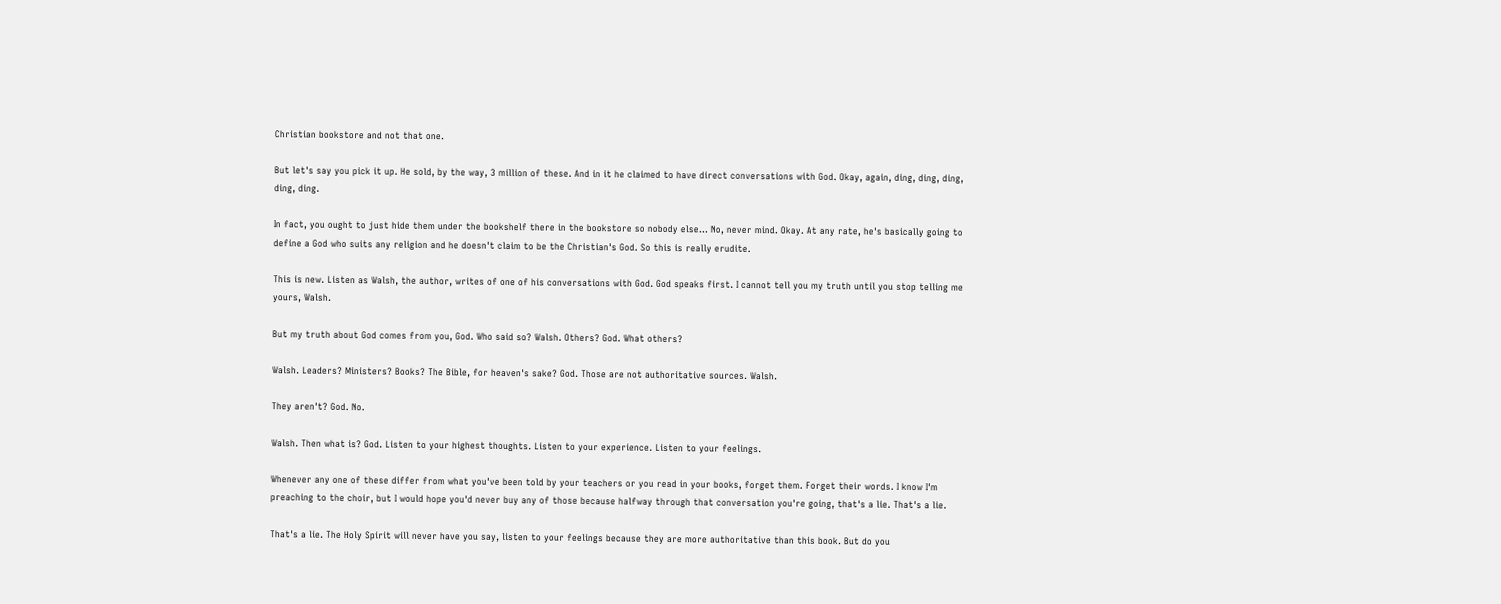Christian bookstore and not that one.

But let's say you pick it up. He sold, by the way, 3 million of these. And in it he claimed to have direct conversations with God. Okay, again, ding, ding, ding, ding, ding.

In fact, you ought to just hide them under the bookshelf there in the bookstore so nobody else... No, never mind. Okay. At any rate, he's basically going to define a God who suits any religion and he doesn't claim to be the Christian's God. So this is really erudite.

This is new. Listen as Walsh, the author, writes of one of his conversations with God. God speaks first. I cannot tell you my truth until you stop telling me yours, Walsh.

But my truth about God comes from you, God. Who said so? Walsh. Others? God. What others?

Walsh. Leaders? Ministers? Books? The Bible, for heaven's sake? God. Those are not authoritative sources. Walsh.

They aren't? God. No.

Walsh. Then what is? God. Listen to your highest thoughts. Listen to your experience. Listen to your feelings.

Whenever any one of these differ from what you've been told by your teachers or you read in your books, forget them. Forget their words. I know I'm preaching to the choir, but I would hope you'd never buy any of those because halfway through that conversation you're going, that's a lie. That's a lie.

That's a lie. The Holy Spirit will never have you say, listen to your feelings because they are more authoritative than this book. But do you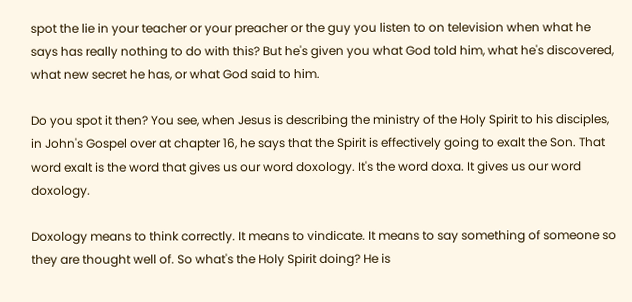spot the lie in your teacher or your preacher or the guy you listen to on television when what he says has really nothing to do with this? But he's given you what God told him, what he's discovered, what new secret he has, or what God said to him.

Do you spot it then? You see, when Jesus is describing the ministry of the Holy Spirit to his disciples, in John's Gospel over at chapter 16, he says that the Spirit is effectively going to exalt the Son. That word exalt is the word that gives us our word doxology. It's the word doxa. It gives us our word doxology.

Doxology means to think correctly. It means to vindicate. It means to say something of someone so they are thought well of. So what's the Holy Spirit doing? He is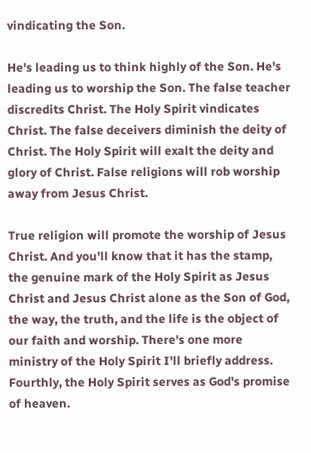vindicating the Son.

He's leading us to think highly of the Son. He's leading us to worship the Son. The false teacher discredits Christ. The Holy Spirit vindicates Christ. The false deceivers diminish the deity of Christ. The Holy Spirit will exalt the deity and glory of Christ. False religions will rob worship away from Jesus Christ.

True religion will promote the worship of Jesus Christ. And you'll know that it has the stamp, the genuine mark of the Holy Spirit as Jesus Christ and Jesus Christ alone as the Son of God, the way, the truth, and the life is the object of our faith and worship. There's one more ministry of the Holy Spirit I'll briefly address. Fourthly, the Holy Spirit serves as God's promise of heaven.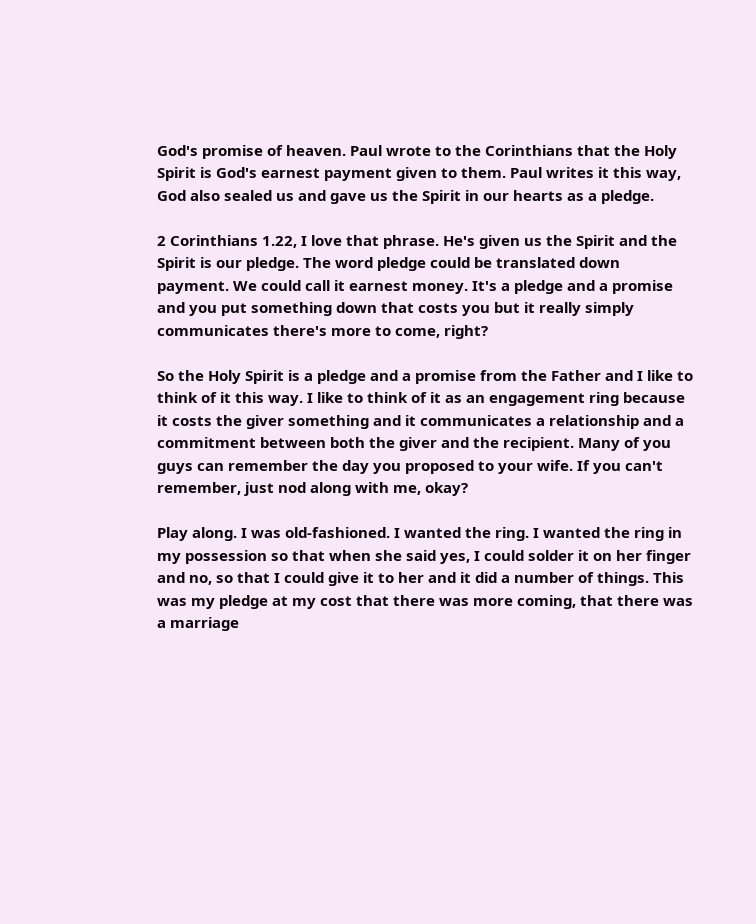God's promise of heaven. Paul wrote to the Corinthians that the Holy Spirit is God's earnest payment given to them. Paul writes it this way, God also sealed us and gave us the Spirit in our hearts as a pledge.

2 Corinthians 1.22, I love that phrase. He's given us the Spirit and the Spirit is our pledge. The word pledge could be translated down payment. We could call it earnest money. It's a pledge and a promise and you put something down that costs you but it really simply communicates there's more to come, right?

So the Holy Spirit is a pledge and a promise from the Father and I like to think of it this way. I like to think of it as an engagement ring because it costs the giver something and it communicates a relationship and a commitment between both the giver and the recipient. Many of you guys can remember the day you proposed to your wife. If you can't remember, just nod along with me, okay?

Play along. I was old-fashioned. I wanted the ring. I wanted the ring in my possession so that when she said yes, I could solder it on her finger and no, so that I could give it to her and it did a number of things. This was my pledge at my cost that there was more coming, that there was a marriage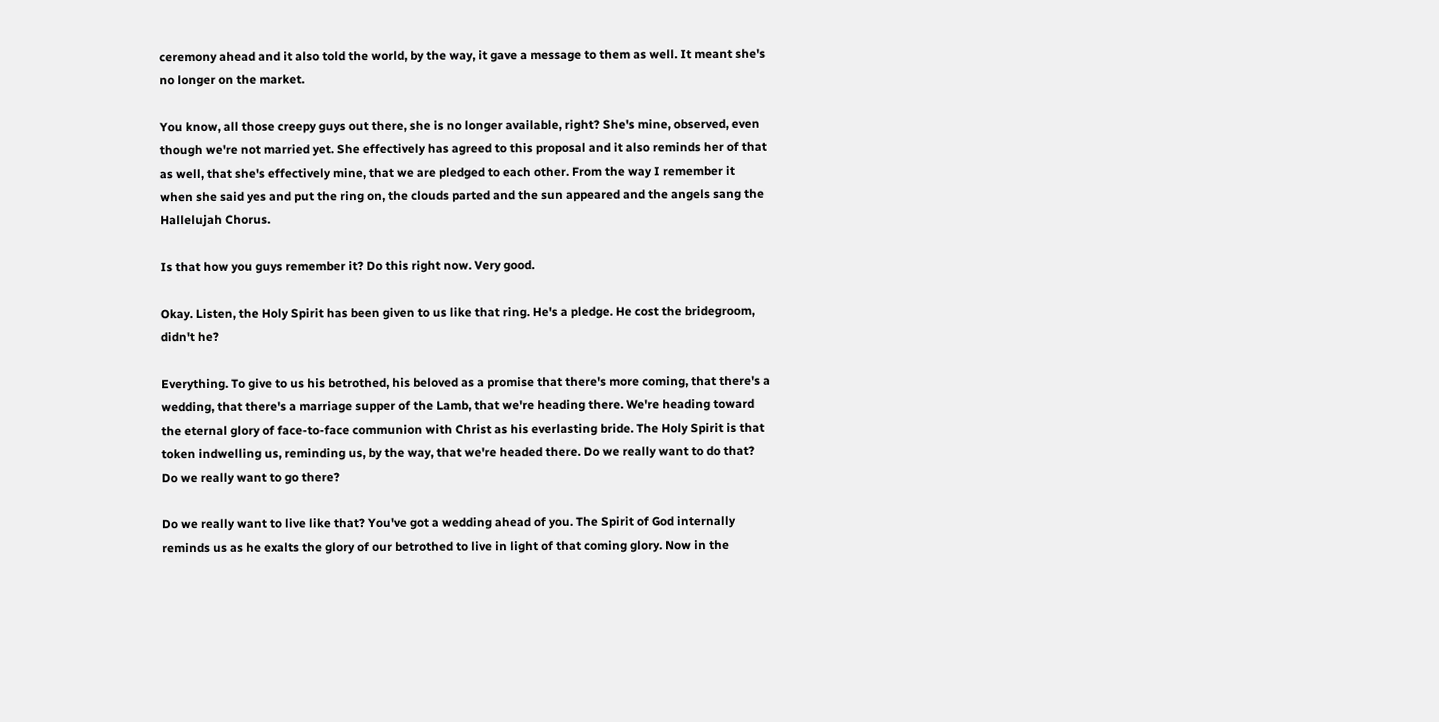ceremony ahead and it also told the world, by the way, it gave a message to them as well. It meant she's no longer on the market.

You know, all those creepy guys out there, she is no longer available, right? She's mine, observed, even though we're not married yet. She effectively has agreed to this proposal and it also reminds her of that as well, that she's effectively mine, that we are pledged to each other. From the way I remember it when she said yes and put the ring on, the clouds parted and the sun appeared and the angels sang the Hallelujah Chorus.

Is that how you guys remember it? Do this right now. Very good.

Okay. Listen, the Holy Spirit has been given to us like that ring. He's a pledge. He cost the bridegroom, didn't he?

Everything. To give to us his betrothed, his beloved as a promise that there's more coming, that there's a wedding, that there's a marriage supper of the Lamb, that we're heading there. We're heading toward the eternal glory of face-to-face communion with Christ as his everlasting bride. The Holy Spirit is that token indwelling us, reminding us, by the way, that we're headed there. Do we really want to do that? Do we really want to go there?

Do we really want to live like that? You've got a wedding ahead of you. The Spirit of God internally reminds us as he exalts the glory of our betrothed to live in light of that coming glory. Now in the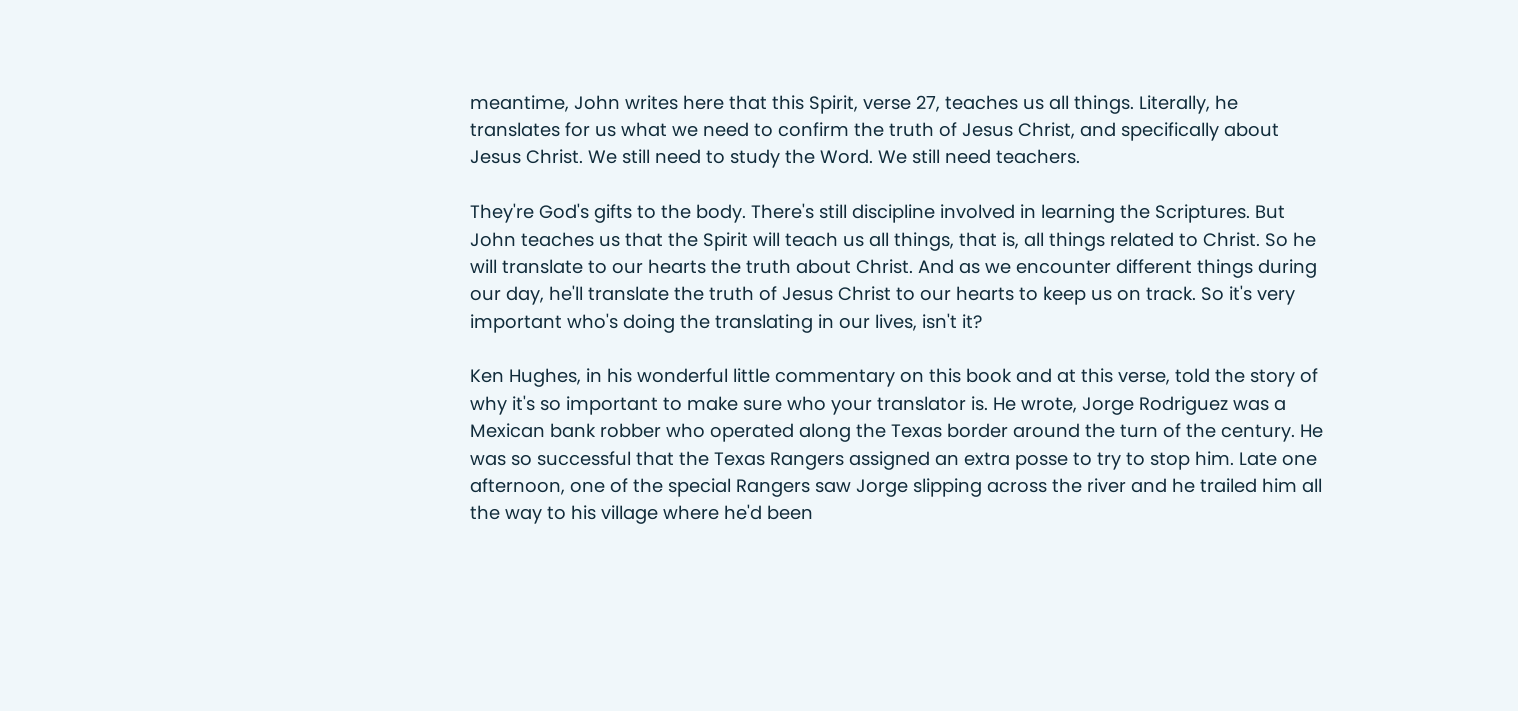meantime, John writes here that this Spirit, verse 27, teaches us all things. Literally, he translates for us what we need to confirm the truth of Jesus Christ, and specifically about Jesus Christ. We still need to study the Word. We still need teachers.

They're God's gifts to the body. There's still discipline involved in learning the Scriptures. But John teaches us that the Spirit will teach us all things, that is, all things related to Christ. So he will translate to our hearts the truth about Christ. And as we encounter different things during our day, he'll translate the truth of Jesus Christ to our hearts to keep us on track. So it's very important who's doing the translating in our lives, isn't it?

Ken Hughes, in his wonderful little commentary on this book and at this verse, told the story of why it's so important to make sure who your translator is. He wrote, Jorge Rodriguez was a Mexican bank robber who operated along the Texas border around the turn of the century. He was so successful that the Texas Rangers assigned an extra posse to try to stop him. Late one afternoon, one of the special Rangers saw Jorge slipping across the river and he trailed him all the way to his village where he'd been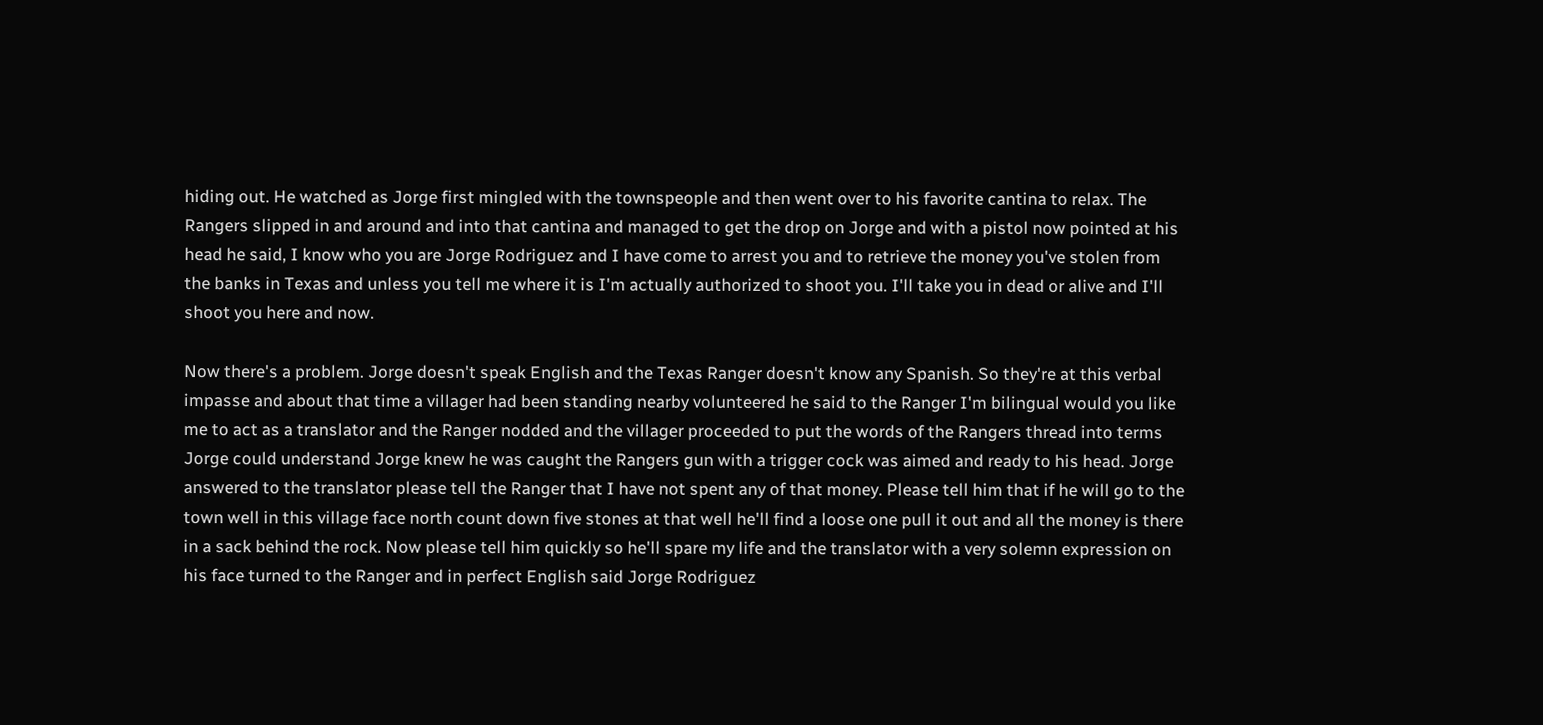hiding out. He watched as Jorge first mingled with the townspeople and then went over to his favorite cantina to relax. The Rangers slipped in and around and into that cantina and managed to get the drop on Jorge and with a pistol now pointed at his head he said, I know who you are Jorge Rodriguez and I have come to arrest you and to retrieve the money you've stolen from the banks in Texas and unless you tell me where it is I'm actually authorized to shoot you. I'll take you in dead or alive and I'll shoot you here and now.

Now there's a problem. Jorge doesn't speak English and the Texas Ranger doesn't know any Spanish. So they're at this verbal impasse and about that time a villager had been standing nearby volunteered he said to the Ranger I'm bilingual would you like me to act as a translator and the Ranger nodded and the villager proceeded to put the words of the Rangers thread into terms Jorge could understand Jorge knew he was caught the Rangers gun with a trigger cock was aimed and ready to his head. Jorge answered to the translator please tell the Ranger that I have not spent any of that money. Please tell him that if he will go to the town well in this village face north count down five stones at that well he'll find a loose one pull it out and all the money is there in a sack behind the rock. Now please tell him quickly so he'll spare my life and the translator with a very solemn expression on his face turned to the Ranger and in perfect English said Jorge Rodriguez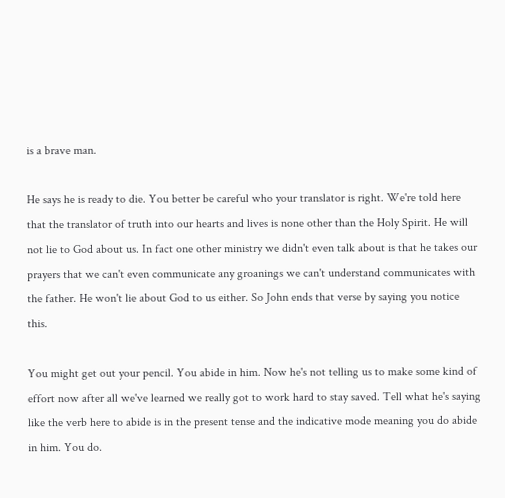is a brave man.

He says he is ready to die. You better be careful who your translator is right. We're told here that the translator of truth into our hearts and lives is none other than the Holy Spirit. He will not lie to God about us. In fact one other ministry we didn't even talk about is that he takes our prayers that we can't even communicate any groanings we can't understand communicates with the father. He won't lie about God to us either. So John ends that verse by saying you notice this.

You might get out your pencil. You abide in him. Now he's not telling us to make some kind of effort now after all we've learned we really got to work hard to stay saved. Tell what he's saying like the verb here to abide is in the present tense and the indicative mode meaning you do abide in him. You do.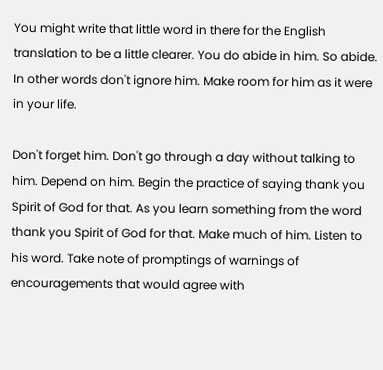You might write that little word in there for the English translation to be a little clearer. You do abide in him. So abide. In other words don't ignore him. Make room for him as it were in your life.

Don't forget him. Don't go through a day without talking to him. Depend on him. Begin the practice of saying thank you Spirit of God for that. As you learn something from the word thank you Spirit of God for that. Make much of him. Listen to his word. Take note of promptings of warnings of encouragements that would agree with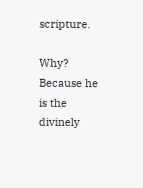scripture.

Why? Because he is the divinely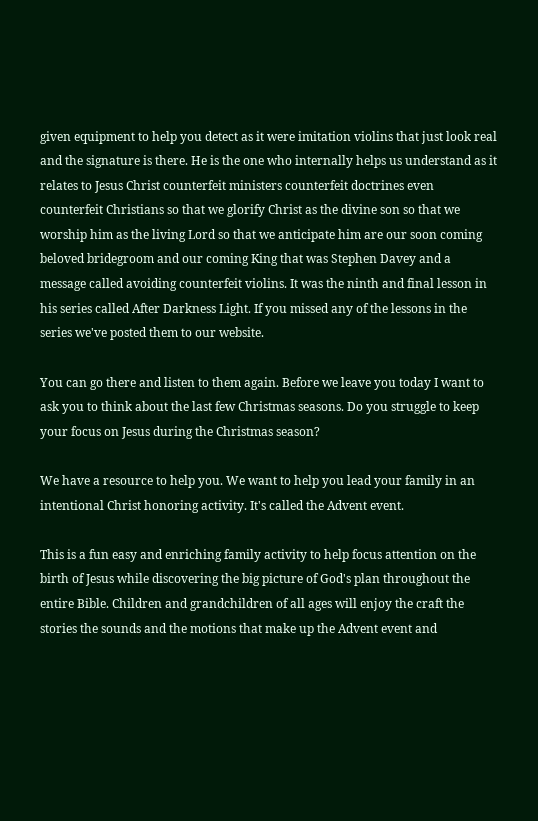given equipment to help you detect as it were imitation violins that just look real and the signature is there. He is the one who internally helps us understand as it relates to Jesus Christ counterfeit ministers counterfeit doctrines even counterfeit Christians so that we glorify Christ as the divine son so that we worship him as the living Lord so that we anticipate him are our soon coming beloved bridegroom and our coming King that was Stephen Davey and a message called avoiding counterfeit violins. It was the ninth and final lesson in his series called After Darkness Light. If you missed any of the lessons in the series we've posted them to our website.

You can go there and listen to them again. Before we leave you today I want to ask you to think about the last few Christmas seasons. Do you struggle to keep your focus on Jesus during the Christmas season?

We have a resource to help you. We want to help you lead your family in an intentional Christ honoring activity. It's called the Advent event.

This is a fun easy and enriching family activity to help focus attention on the birth of Jesus while discovering the big picture of God's plan throughout the entire Bible. Children and grandchildren of all ages will enjoy the craft the stories the sounds and the motions that make up the Advent event and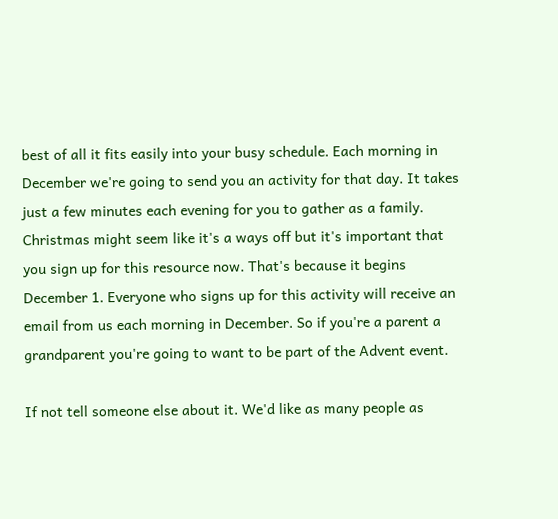best of all it fits easily into your busy schedule. Each morning in December we're going to send you an activity for that day. It takes just a few minutes each evening for you to gather as a family. Christmas might seem like it's a ways off but it's important that you sign up for this resource now. That's because it begins December 1. Everyone who signs up for this activity will receive an email from us each morning in December. So if you're a parent a grandparent you're going to want to be part of the Advent event.

If not tell someone else about it. We'd like as many people as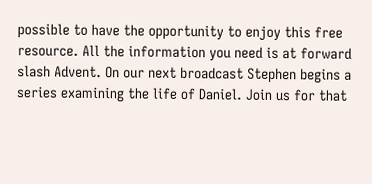possible to have the opportunity to enjoy this free resource. All the information you need is at forward slash Advent. On our next broadcast Stephen begins a series examining the life of Daniel. Join us for that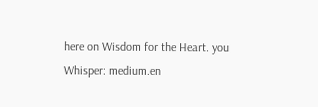here on Wisdom for the Heart. you
Whisper: medium.en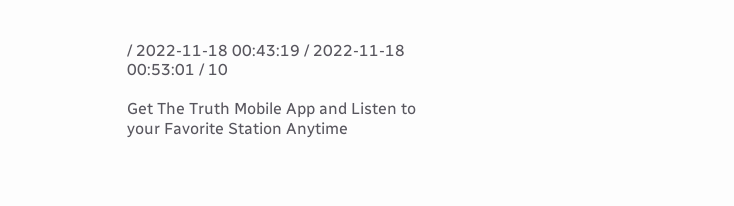/ 2022-11-18 00:43:19 / 2022-11-18 00:53:01 / 10

Get The Truth Mobile App and Listen to your Favorite Station Anytime